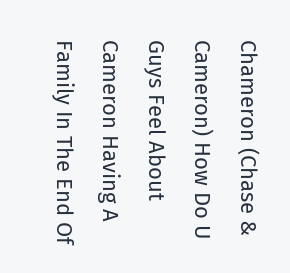Chameron (Chase & Cameron) How Do U Guys Feel About Cameron Having A Family In The End Of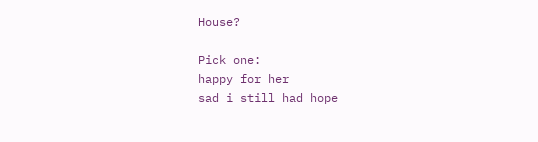House?

Pick one:
happy for her
sad i still had hope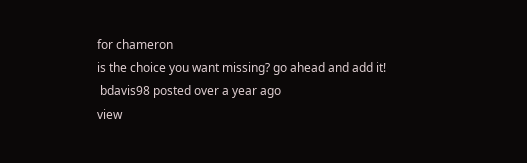for chameron
is the choice you want missing? go ahead and add it!
 bdavis98 posted over a year ago
view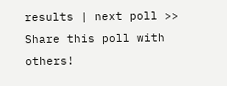results | next poll >>
Share this poll with others!